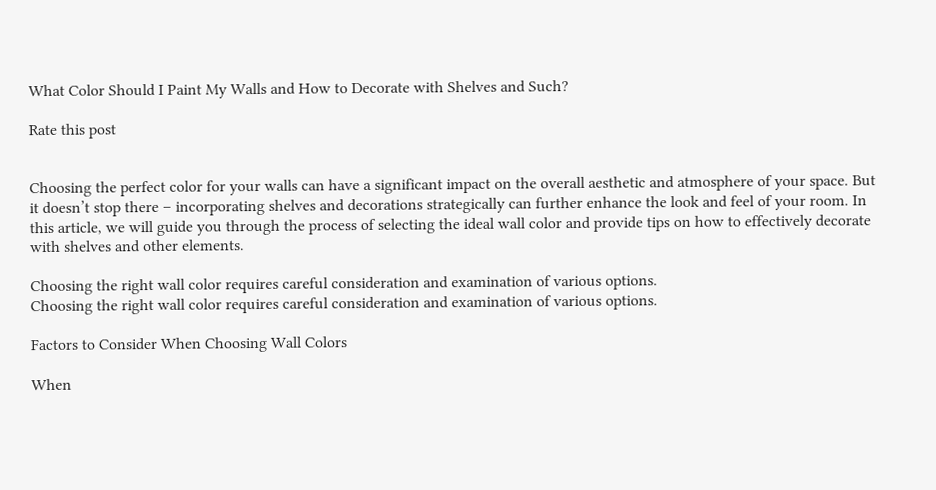What Color Should I Paint My Walls and How to Decorate with Shelves and Such?

Rate this post


Choosing the perfect color for your walls can have a significant impact on the overall aesthetic and atmosphere of your space. But it doesn’t stop there – incorporating shelves and decorations strategically can further enhance the look and feel of your room. In this article, we will guide you through the process of selecting the ideal wall color and provide tips on how to effectively decorate with shelves and other elements.

Choosing the right wall color requires careful consideration and examination of various options.
Choosing the right wall color requires careful consideration and examination of various options.

Factors to Consider When Choosing Wall Colors

When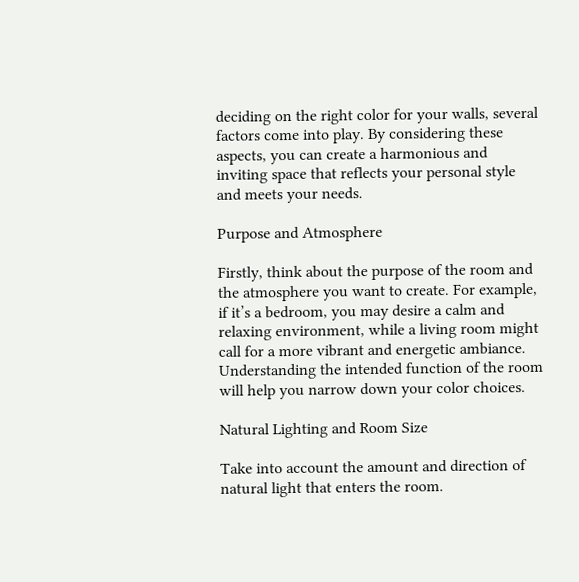deciding on the right color for your walls, several factors come into play. By considering these aspects, you can create a harmonious and inviting space that reflects your personal style and meets your needs.

Purpose and Atmosphere

Firstly, think about the purpose of the room and the atmosphere you want to create. For example, if it’s a bedroom, you may desire a calm and relaxing environment, while a living room might call for a more vibrant and energetic ambiance. Understanding the intended function of the room will help you narrow down your color choices.

Natural Lighting and Room Size

Take into account the amount and direction of natural light that enters the room.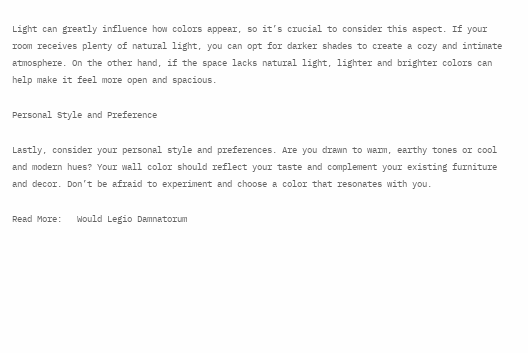Light can greatly influence how colors appear, so it’s crucial to consider this aspect. If your room receives plenty of natural light, you can opt for darker shades to create a cozy and intimate atmosphere. On the other hand, if the space lacks natural light, lighter and brighter colors can help make it feel more open and spacious.

Personal Style and Preference

Lastly, consider your personal style and preferences. Are you drawn to warm, earthy tones or cool and modern hues? Your wall color should reflect your taste and complement your existing furniture and decor. Don’t be afraid to experiment and choose a color that resonates with you.

Read More:   Would Legio Damnatorum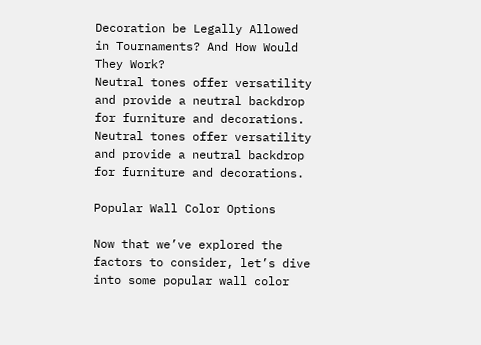Decoration be Legally Allowed in Tournaments? And How Would They Work?
Neutral tones offer versatility and provide a neutral backdrop for furniture and decorations.
Neutral tones offer versatility and provide a neutral backdrop for furniture and decorations.

Popular Wall Color Options

Now that we’ve explored the factors to consider, let’s dive into some popular wall color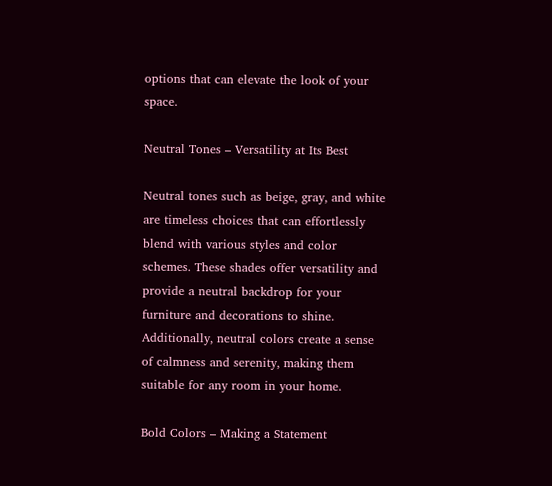options that can elevate the look of your space.

Neutral Tones – Versatility at Its Best

Neutral tones such as beige, gray, and white are timeless choices that can effortlessly blend with various styles and color schemes. These shades offer versatility and provide a neutral backdrop for your furniture and decorations to shine. Additionally, neutral colors create a sense of calmness and serenity, making them suitable for any room in your home.

Bold Colors – Making a Statement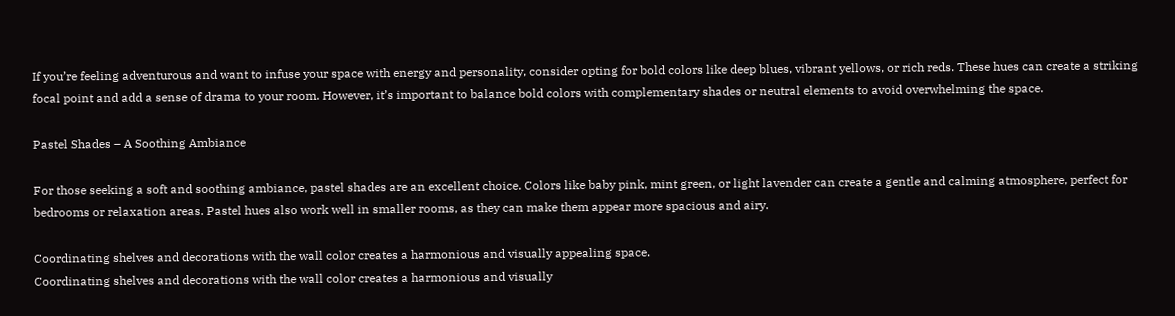If you’re feeling adventurous and want to infuse your space with energy and personality, consider opting for bold colors like deep blues, vibrant yellows, or rich reds. These hues can create a striking focal point and add a sense of drama to your room. However, it’s important to balance bold colors with complementary shades or neutral elements to avoid overwhelming the space.

Pastel Shades – A Soothing Ambiance

For those seeking a soft and soothing ambiance, pastel shades are an excellent choice. Colors like baby pink, mint green, or light lavender can create a gentle and calming atmosphere, perfect for bedrooms or relaxation areas. Pastel hues also work well in smaller rooms, as they can make them appear more spacious and airy.

Coordinating shelves and decorations with the wall color creates a harmonious and visually appealing space.
Coordinating shelves and decorations with the wall color creates a harmonious and visually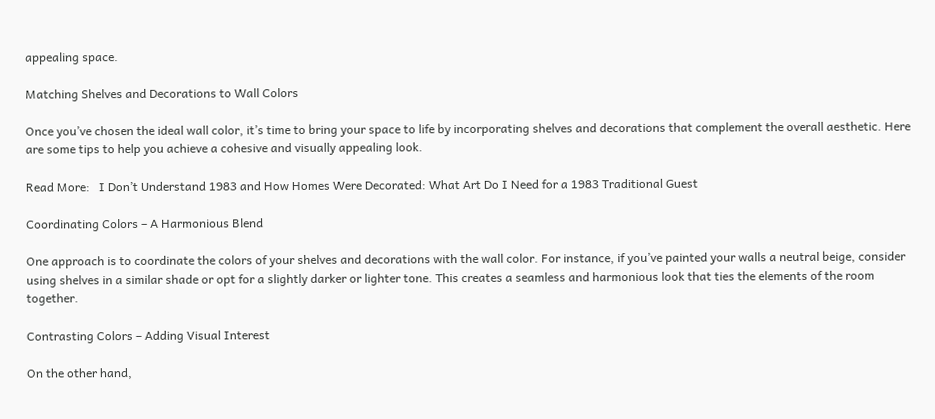appealing space.

Matching Shelves and Decorations to Wall Colors

Once you’ve chosen the ideal wall color, it’s time to bring your space to life by incorporating shelves and decorations that complement the overall aesthetic. Here are some tips to help you achieve a cohesive and visually appealing look.

Read More:   I Don’t Understand 1983 and How Homes Were Decorated: What Art Do I Need for a 1983 Traditional Guest

Coordinating Colors – A Harmonious Blend

One approach is to coordinate the colors of your shelves and decorations with the wall color. For instance, if you’ve painted your walls a neutral beige, consider using shelves in a similar shade or opt for a slightly darker or lighter tone. This creates a seamless and harmonious look that ties the elements of the room together.

Contrasting Colors – Adding Visual Interest

On the other hand,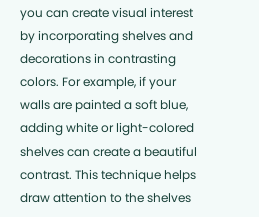you can create visual interest by incorporating shelves and decorations in contrasting colors. For example, if your walls are painted a soft blue, adding white or light-colored shelves can create a beautiful contrast. This technique helps draw attention to the shelves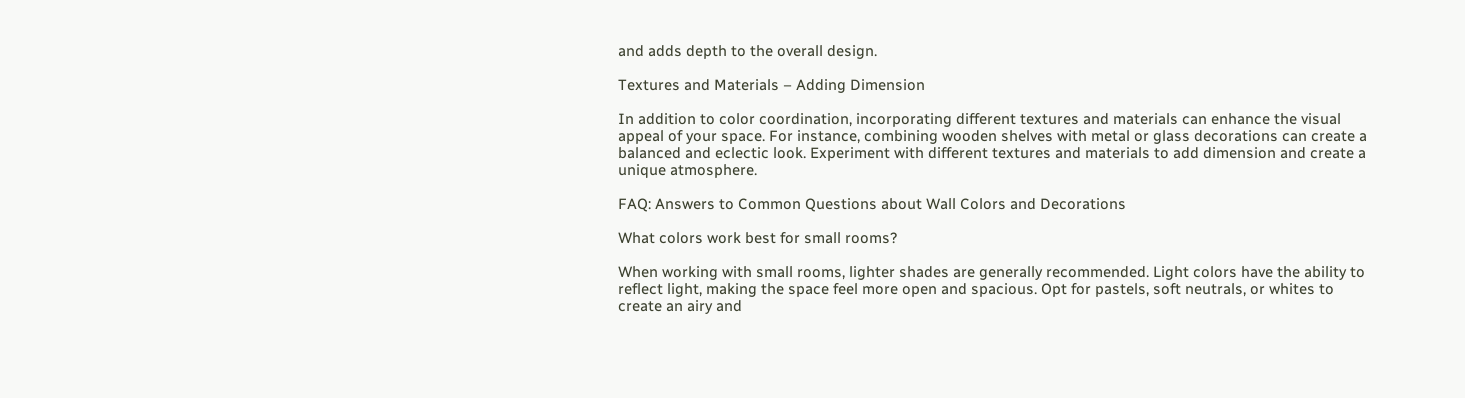and adds depth to the overall design.

Textures and Materials – Adding Dimension

In addition to color coordination, incorporating different textures and materials can enhance the visual appeal of your space. For instance, combining wooden shelves with metal or glass decorations can create a balanced and eclectic look. Experiment with different textures and materials to add dimension and create a unique atmosphere.

FAQ: Answers to Common Questions about Wall Colors and Decorations

What colors work best for small rooms?

When working with small rooms, lighter shades are generally recommended. Light colors have the ability to reflect light, making the space feel more open and spacious. Opt for pastels, soft neutrals, or whites to create an airy and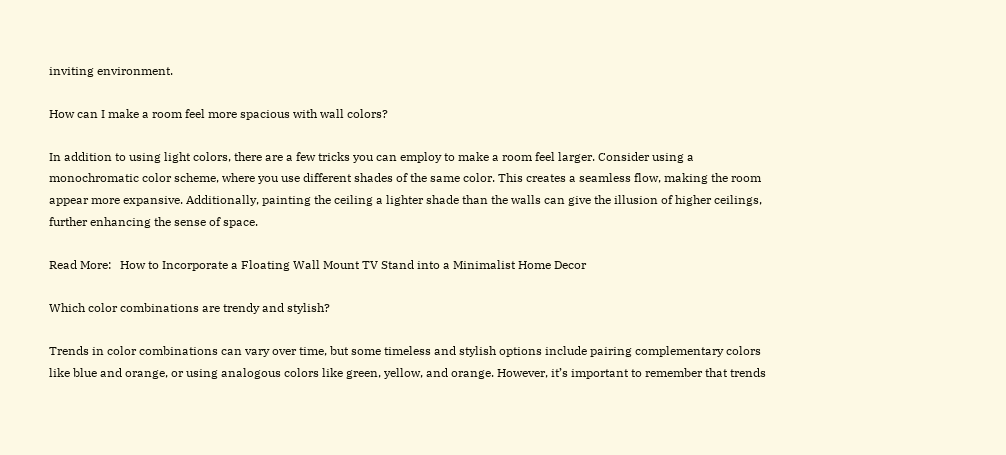inviting environment.

How can I make a room feel more spacious with wall colors?

In addition to using light colors, there are a few tricks you can employ to make a room feel larger. Consider using a monochromatic color scheme, where you use different shades of the same color. This creates a seamless flow, making the room appear more expansive. Additionally, painting the ceiling a lighter shade than the walls can give the illusion of higher ceilings, further enhancing the sense of space.

Read More:   How to Incorporate a Floating Wall Mount TV Stand into a Minimalist Home Decor

Which color combinations are trendy and stylish?

Trends in color combinations can vary over time, but some timeless and stylish options include pairing complementary colors like blue and orange, or using analogous colors like green, yellow, and orange. However, it’s important to remember that trends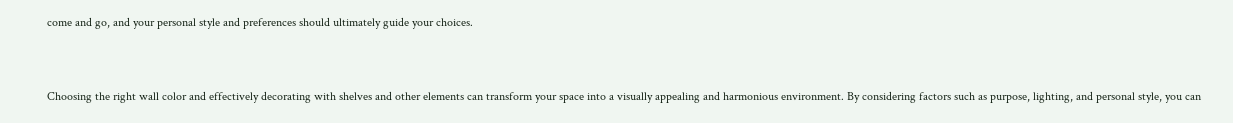come and go, and your personal style and preferences should ultimately guide your choices.


Choosing the right wall color and effectively decorating with shelves and other elements can transform your space into a visually appealing and harmonious environment. By considering factors such as purpose, lighting, and personal style, you can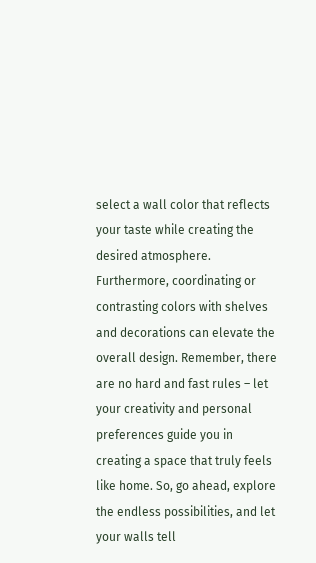select a wall color that reflects your taste while creating the desired atmosphere. Furthermore, coordinating or contrasting colors with shelves and decorations can elevate the overall design. Remember, there are no hard and fast rules – let your creativity and personal preferences guide you in creating a space that truly feels like home. So, go ahead, explore the endless possibilities, and let your walls tell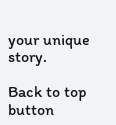your unique story.

Back to top button